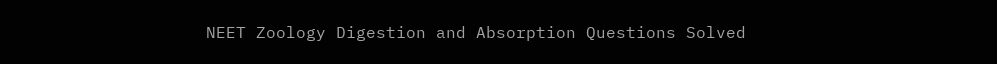NEET Zoology Digestion and Absorption Questions Solved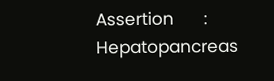Assertion      :       Hepatopancreas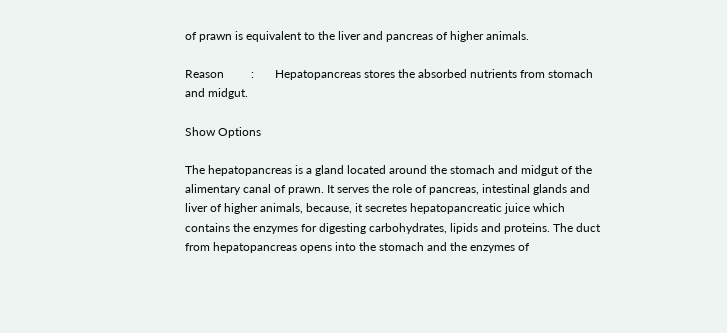of prawn is equivalent to the liver and pancreas of higher animals.

Reason         :       Hepatopancreas stores the absorbed nutrients from stomach and midgut.

Show Options

The hepatopancreas is a gland located around the stomach and midgut of the alimentary canal of prawn. It serves the role of pancreas, intestinal glands and liver of higher animals, because, it secretes hepatopancreatic juice which contains the enzymes for digesting carbohydrates, lipids and proteins. The duct from hepatopancreas opens into the stomach and the enzymes of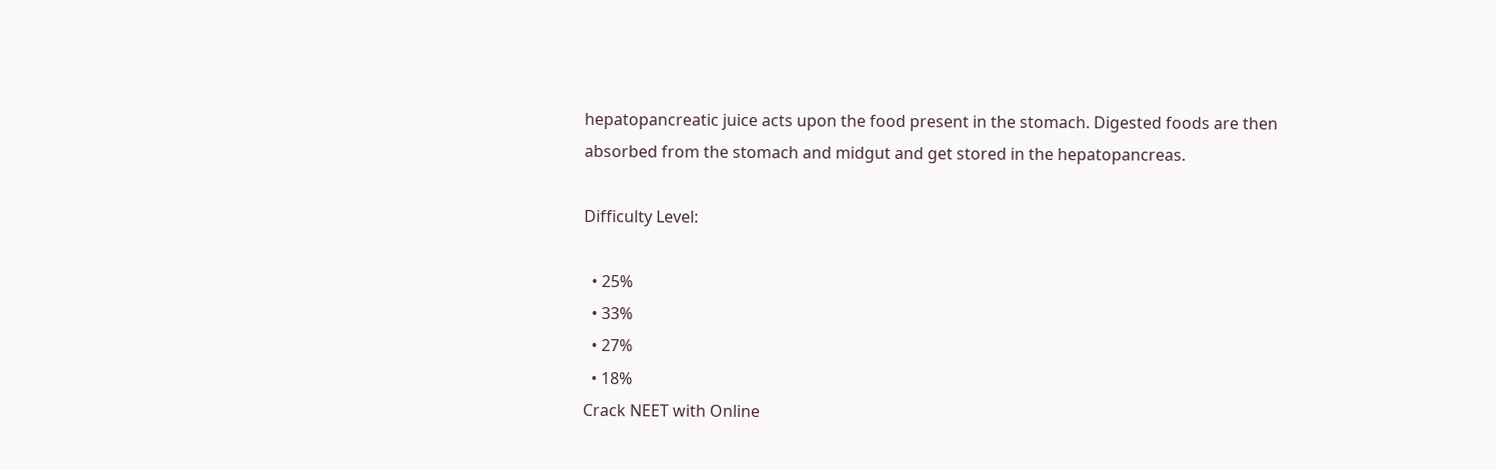hepatopancreatic juice acts upon the food present in the stomach. Digested foods are then absorbed from the stomach and midgut and get stored in the hepatopancreas.

Difficulty Level:

  • 25%
  • 33%
  • 27%
  • 18%
Crack NEET with Online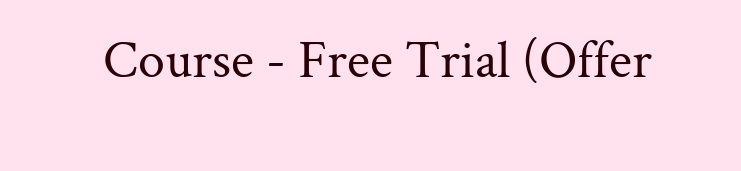Course - Free Trial (Offer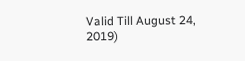Valid Till August 24, 2019)